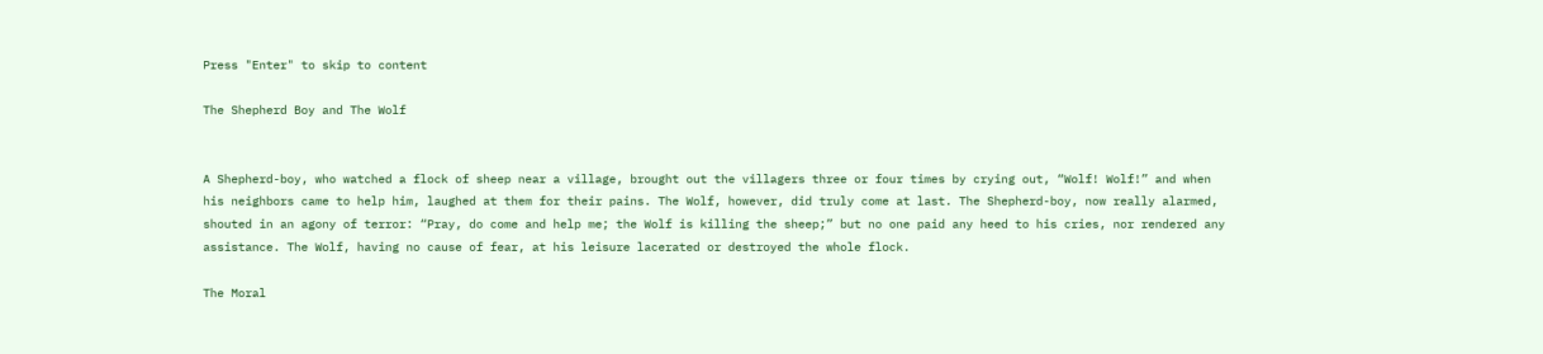Press "Enter" to skip to content

The Shepherd Boy and The Wolf


A Shepherd-boy, who watched a flock of sheep near a village, brought out the villagers three or four times by crying out, “Wolf! Wolf!” and when his neighbors came to help him, laughed at them for their pains. The Wolf, however, did truly come at last. The Shepherd-boy, now really alarmed, shouted in an agony of terror: “Pray, do come and help me; the Wolf is killing the sheep;” but no one paid any heed to his cries, nor rendered any assistance. The Wolf, having no cause of fear, at his leisure lacerated or destroyed the whole flock.

The Moral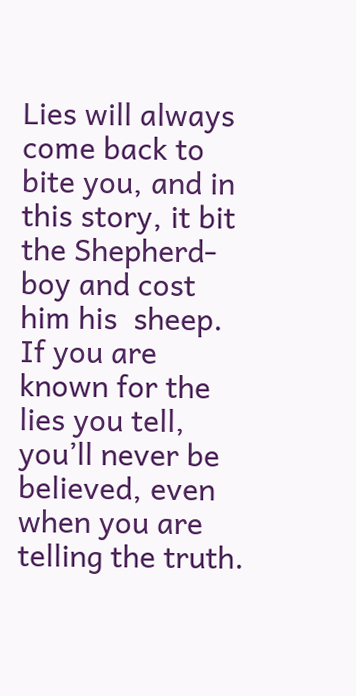Lies will always come back to bite you, and in this story, it bit the Shepherd-boy and cost him his  sheep.  If you are known for the lies you tell, you’ll never be believed, even when you are telling the truth.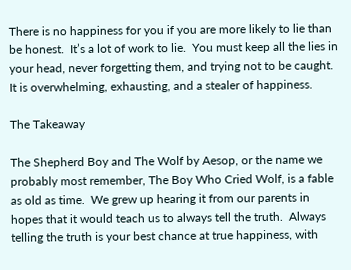There is no happiness for you if you are more likely to lie than be honest.  It’s a lot of work to lie.  You must keep all the lies in your head, never forgetting them, and trying not to be caught.  It is overwhelming, exhausting, and a stealer of happiness.

The Takeaway

The Shepherd Boy and The Wolf by Aesop, or the name we probably most remember, The Boy Who Cried Wolf, is a fable as old as time.  We grew up hearing it from our parents in hopes that it would teach us to always tell the truth.  Always telling the truth is your best chance at true happiness, with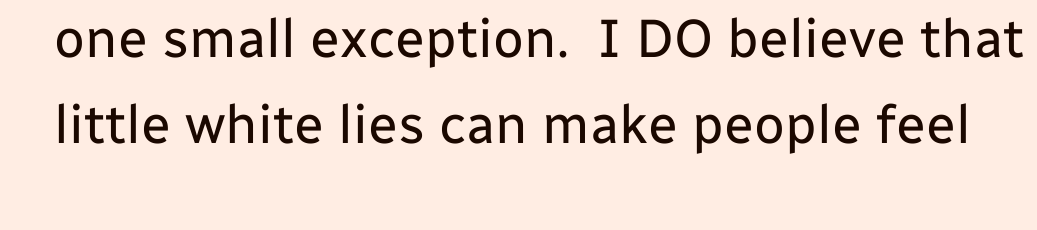one small exception.  I DO believe that little white lies can make people feel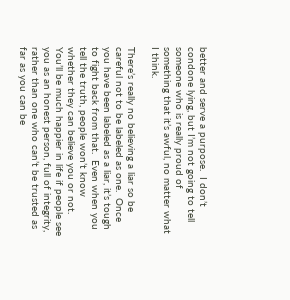better and serve a purpose.  I don’t condone lying, but I’m not going to tell someone who is really proud of something that it’s awful, no matter what I think.

There’s really no believing a liar so be careful not to be labeled as one.  Once you have been labeled as a liar, it’s tough to fight back from that.  Even when you tell the truth, people won’t know whether they can believe you or not.  You’ll be much happier in life if people see you as an honest person, full of integrity, rather than one who can’t be trusted as far as you can be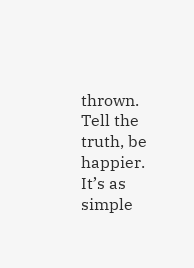thrown.  Tell the truth, be happier.  It’s as simple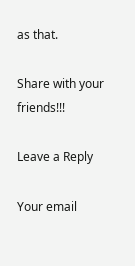as that.

Share with your friends!!!

Leave a Reply

Your email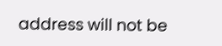address will not be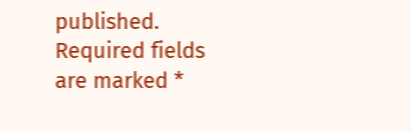published. Required fields are marked *